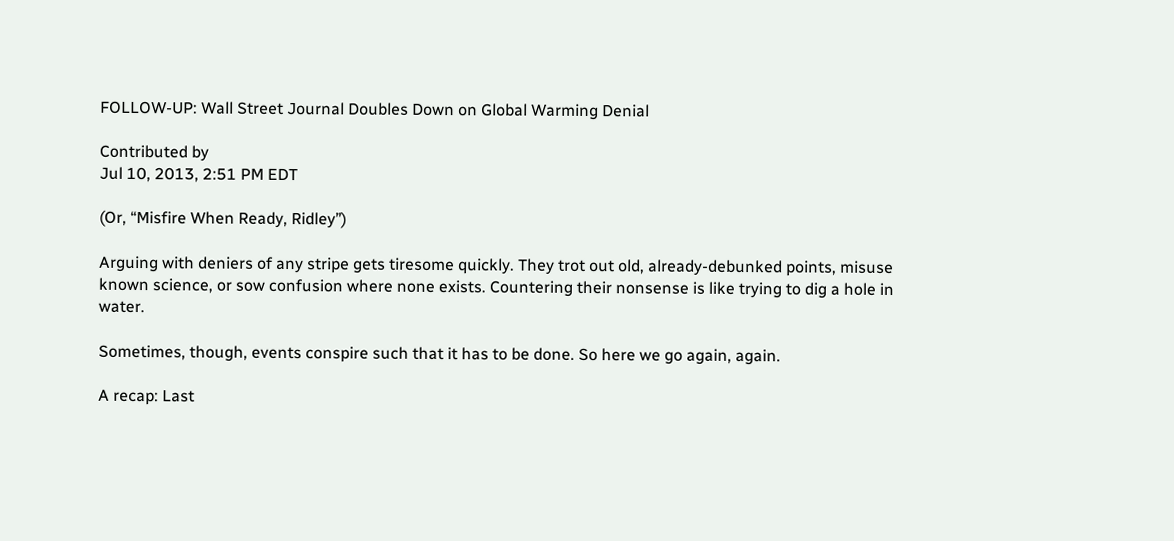FOLLOW-UP: Wall Street Journal Doubles Down on Global Warming Denial

Contributed by
Jul 10, 2013, 2:51 PM EDT

(Or, “Misfire When Ready, Ridley”)

Arguing with deniers of any stripe gets tiresome quickly. They trot out old, already-debunked points, misuse known science, or sow confusion where none exists. Countering their nonsense is like trying to dig a hole in water.

Sometimes, though, events conspire such that it has to be done. So here we go again, again.

A recap: Last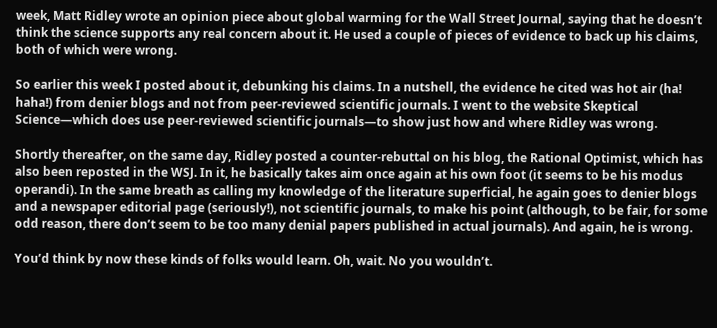week, Matt Ridley wrote an opinion piece about global warming for the Wall Street Journal, saying that he doesn’t think the science supports any real concern about it. He used a couple of pieces of evidence to back up his claims, both of which were wrong.

So earlier this week I posted about it, debunking his claims. In a nutshell, the evidence he cited was hot air (ha! haha!) from denier blogs and not from peer-reviewed scientific journals. I went to the website Skeptical Science—which does use peer-reviewed scientific journals—to show just how and where Ridley was wrong.

Shortly thereafter, on the same day, Ridley posted a counter-rebuttal on his blog, the Rational Optimist, which has also been reposted in the WSJ. In it, he basically takes aim once again at his own foot (it seems to be his modus operandi). In the same breath as calling my knowledge of the literature superficial, he again goes to denier blogs and a newspaper editorial page (seriously!), not scientific journals, to make his point (although, to be fair, for some odd reason, there don’t seem to be too many denial papers published in actual journals). And again, he is wrong.

You’d think by now these kinds of folks would learn. Oh, wait. No you wouldn’t.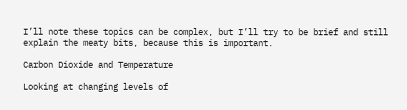I’ll note these topics can be complex, but I’ll try to be brief and still explain the meaty bits, because this is important.

Carbon Dioxide and Temperature

Looking at changing levels of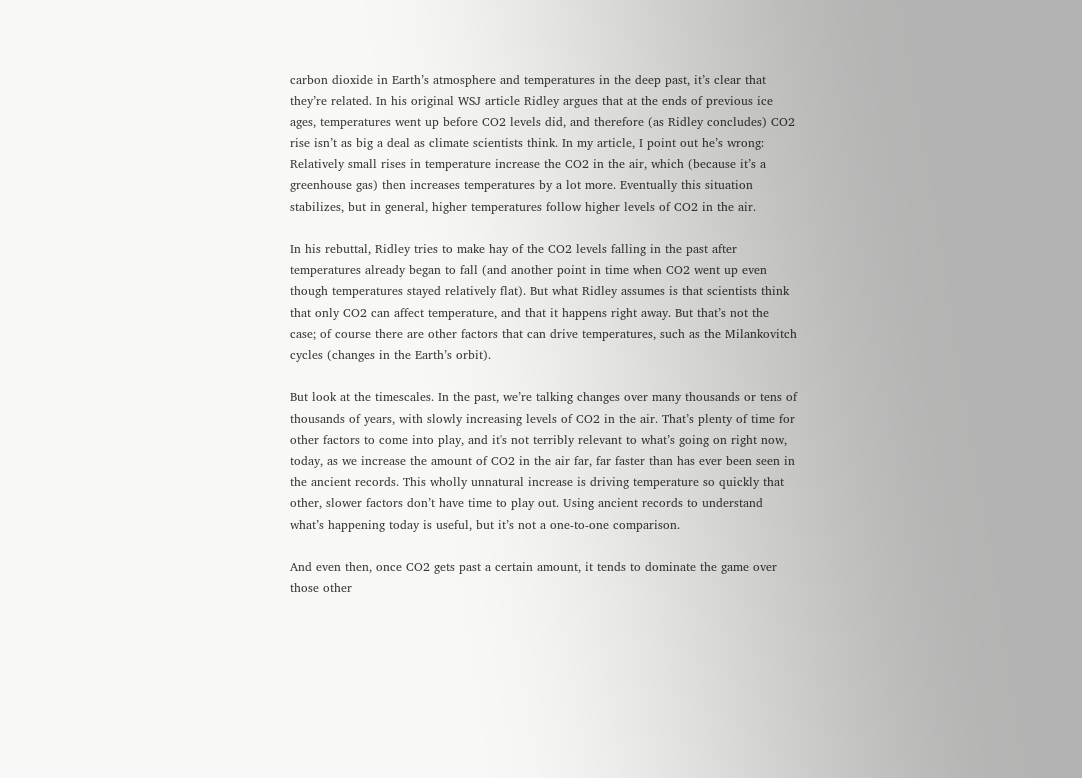carbon dioxide in Earth’s atmosphere and temperatures in the deep past, it’s clear that they’re related. In his original WSJ article Ridley argues that at the ends of previous ice ages, temperatures went up before CO2 levels did, and therefore (as Ridley concludes) CO2 rise isn’t as big a deal as climate scientists think. In my article, I point out he’s wrong: Relatively small rises in temperature increase the CO2 in the air, which (because it’s a greenhouse gas) then increases temperatures by a lot more. Eventually this situation stabilizes, but in general, higher temperatures follow higher levels of CO2 in the air.

In his rebuttal, Ridley tries to make hay of the CO2 levels falling in the past after temperatures already began to fall (and another point in time when CO2 went up even though temperatures stayed relatively flat). But what Ridley assumes is that scientists think that only CO2 can affect temperature, and that it happens right away. But that’s not the case; of course there are other factors that can drive temperatures, such as the Milankovitch cycles (changes in the Earth’s orbit).

But look at the timescales. In the past, we’re talking changes over many thousands or tens of thousands of years, with slowly increasing levels of CO2 in the air. That’s plenty of time for other factors to come into play, and it's not terribly relevant to what’s going on right now, today, as we increase the amount of CO2 in the air far, far faster than has ever been seen in the ancient records. This wholly unnatural increase is driving temperature so quickly that other, slower factors don’t have time to play out. Using ancient records to understand what’s happening today is useful, but it’s not a one-to-one comparison.

And even then, once CO2 gets past a certain amount, it tends to dominate the game over those other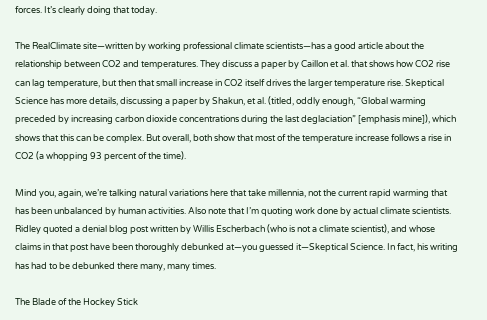forces. It’s clearly doing that today.

The RealClimate site—written by working professional climate scientists—has a good article about the relationship between CO2 and temperatures. They discuss a paper by Caillon et al. that shows how CO2 rise can lag temperature, but then that small increase in CO2 itself drives the larger temperature rise. Skeptical Science has more details, discussing a paper by Shakun, et al. (titled, oddly enough, “Global warming preceded by increasing carbon dioxide concentrations during the last deglaciation” [emphasis mine]), which shows that this can be complex. But overall, both show that most of the temperature increase follows a rise in CO2 (a whopping 93 percent of the time).

Mind you, again, we’re talking natural variations here that take millennia, not the current rapid warming that has been unbalanced by human activities. Also note that I’m quoting work done by actual climate scientists. Ridley quoted a denial blog post written by Willis Escherbach (who is not a climate scientist), and whose claims in that post have been thoroughly debunked at—you guessed it—Skeptical Science. In fact, his writing has had to be debunked there many, many times.

The Blade of the Hockey Stick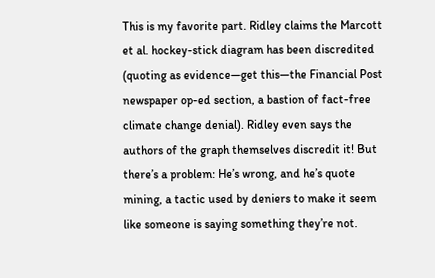This is my favorite part. Ridley claims the Marcott et al. hockey-stick diagram has been discredited (quoting as evidence—get this—the Financial Post newspaper op-ed section, a bastion of fact-free climate change denial). Ridley even says the authors of the graph themselves discredit it! But there’s a problem: He’s wrong, and he’s quote mining, a tactic used by deniers to make it seem like someone is saying something they’re not.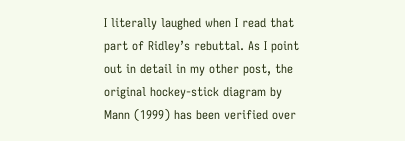I literally laughed when I read that part of Ridley’s rebuttal. As I point out in detail in my other post, the original hockey-stick diagram by Mann (1999) has been verified over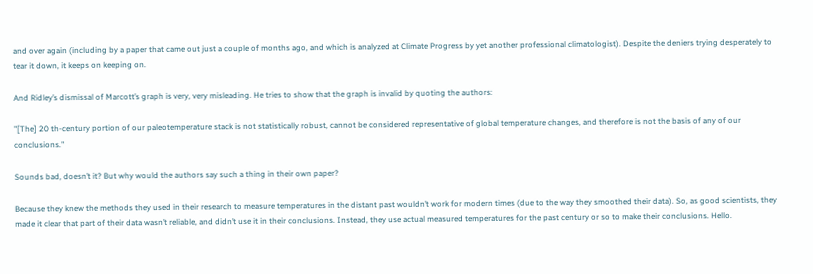and over again (including by a paper that came out just a couple of months ago, and which is analyzed at Climate Progress by yet another professional climatologist). Despite the deniers trying desperately to tear it down, it keeps on keeping on.

And Ridley’s dismissal of Marcott’s graph is very, very misleading. He tries to show that the graph is invalid by quoting the authors:

"[The] 20 th-century portion of our paleotemperature stack is not statistically robust, cannot be considered representative of global temperature changes, and therefore is not the basis of any of our conclusions."

Sounds bad, doesn’t it? But why would the authors say such a thing in their own paper?

Because they knew the methods they used in their research to measure temperatures in the distant past wouldn’t work for modern times (due to the way they smoothed their data). So, as good scientists, they made it clear that part of their data wasn’t reliable, and didn’t use it in their conclusions. Instead, they use actual measured temperatures for the past century or so to make their conclusions. Hello.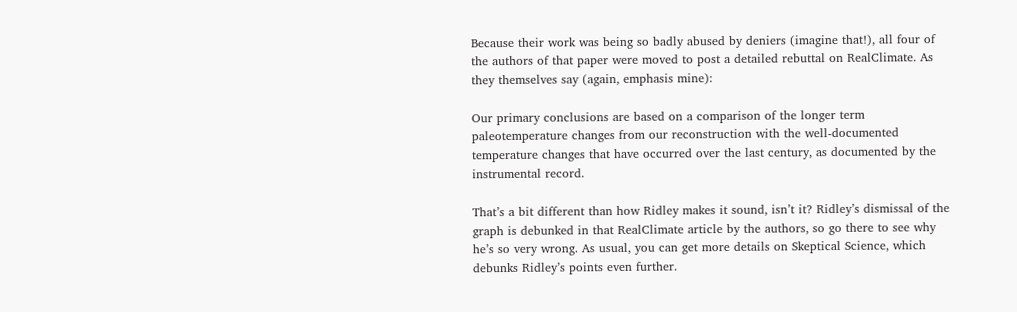Because their work was being so badly abused by deniers (imagine that!), all four of the authors of that paper were moved to post a detailed rebuttal on RealClimate. As they themselves say (again, emphasis mine):

Our primary conclusions are based on a comparison of the longer term paleotemperature changes from our reconstruction with the well-documented temperature changes that have occurred over the last century, as documented by the instrumental record.

That’s a bit different than how Ridley makes it sound, isn’t it? Ridley’s dismissal of the graph is debunked in that RealClimate article by the authors, so go there to see why he’s so very wrong. As usual, you can get more details on Skeptical Science, which debunks Ridley’s points even further.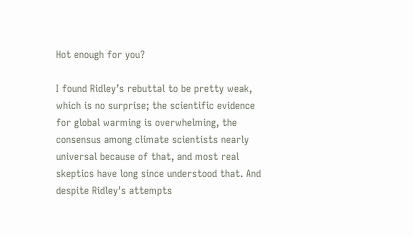Hot enough for you?

I found Ridley’s rebuttal to be pretty weak, which is no surprise; the scientific evidence for global warming is overwhelming, the consensus among climate scientists nearly universal because of that, and most real skeptics have long since understood that. And despite Ridley's attempts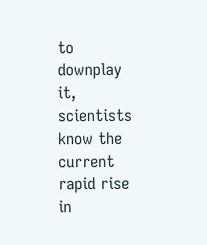to downplay it, scientists know the current rapid rise in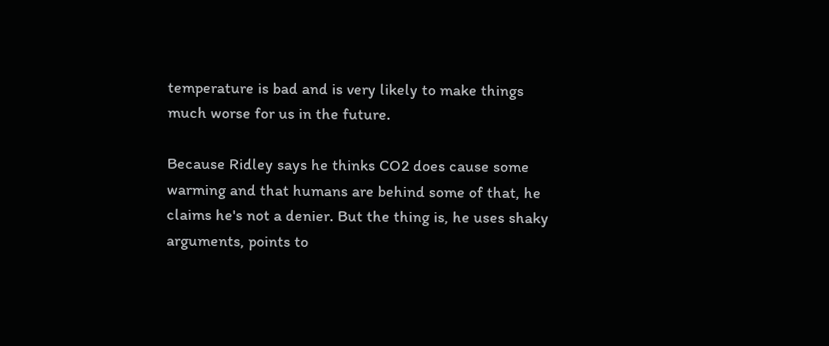temperature is bad and is very likely to make things much worse for us in the future.

Because Ridley says he thinks CO2 does cause some warming and that humans are behind some of that, he claims he's not a denier. But the thing is, he uses shaky arguments, points to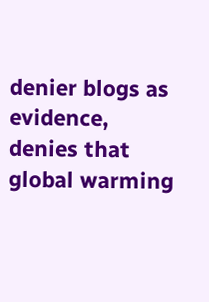denier blogs as evidence, denies that global warming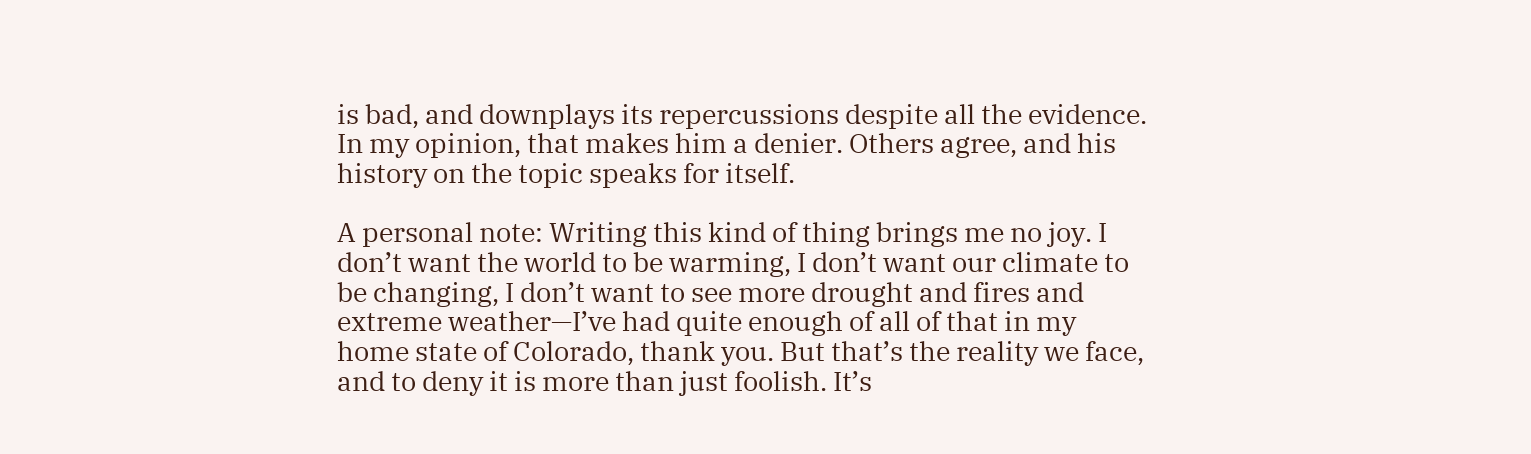is bad, and downplays its repercussions despite all the evidence. In my opinion, that makes him a denier. Others agree, and his history on the topic speaks for itself.

A personal note: Writing this kind of thing brings me no joy. I don’t want the world to be warming, I don’t want our climate to be changing, I don’t want to see more drought and fires and extreme weather—I’ve had quite enough of all of that in my home state of Colorado, thank you. But that’s the reality we face, and to deny it is more than just foolish. It’s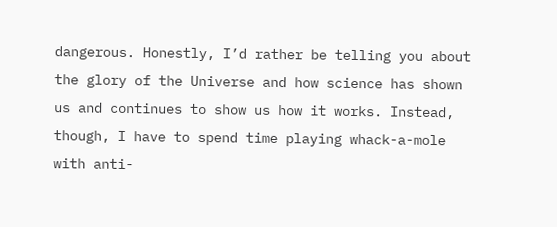dangerous. Honestly, I’d rather be telling you about the glory of the Universe and how science has shown us and continues to show us how it works. Instead, though, I have to spend time playing whack-a-mole with anti-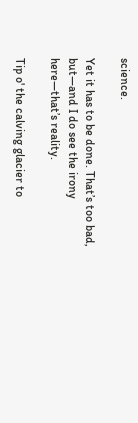science.

Yet it has to be done. That’s too bad, but—and I do see the irony here—that’s reality.

Tip o' the calving glacier to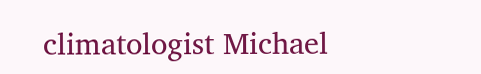climatologist Michael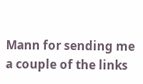Mann for sending me a couple of the links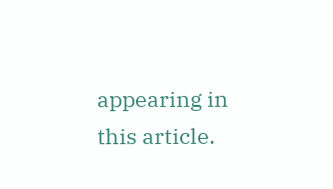appearing in this article.